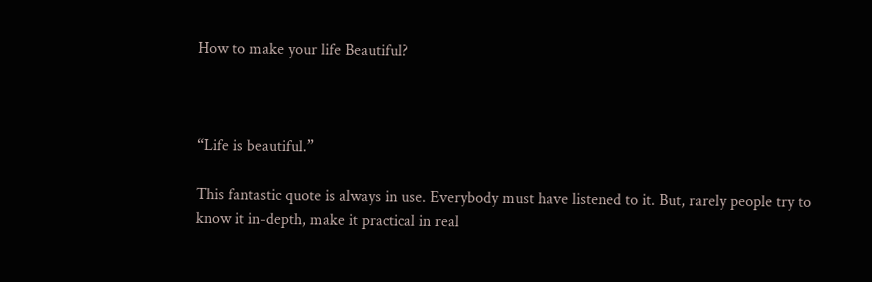How to make your life Beautiful?



“Life is beautiful.”

This fantastic quote is always in use. Everybody must have listened to it. But, rarely people try to know it in-depth, make it practical in real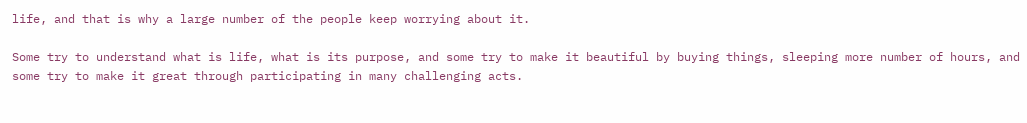life, and that is why a large number of the people keep worrying about it.

Some try to understand what is life, what is its purpose, and some try to make it beautiful by buying things, sleeping more number of hours, and some try to make it great through participating in many challenging acts.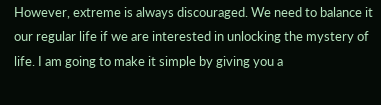However, extreme is always discouraged. We need to balance it our regular life if we are interested in unlocking the mystery of life. I am going to make it simple by giving you a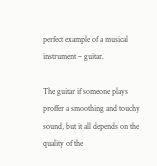perfect example of a musical instrument – guitar.

The guitar if someone plays proffer a smoothing and touchy sound, but it all depends on the quality of the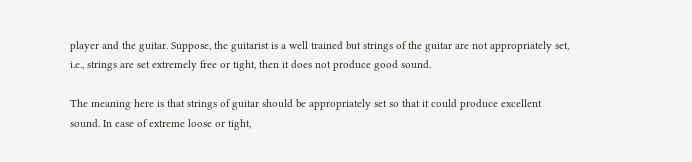player and the guitar. Suppose, the guitarist is a well trained but strings of the guitar are not appropriately set, i.e., strings are set extremely free or tight, then it does not produce good sound.

The meaning here is that strings of guitar should be appropriately set so that it could produce excellent sound. In case of extreme loose or tight,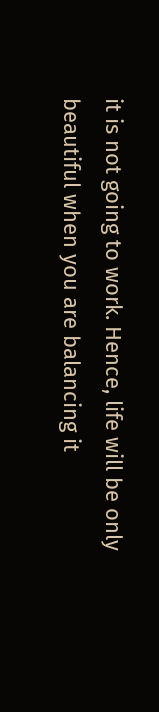it is not going to work. Hence, life will be only beautiful when you are balancing it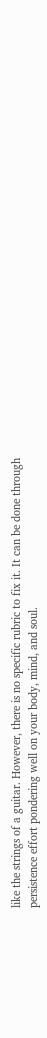like the strings of a guitar. However, there is no specific rubric to fix it. It can be done through persistence effort pondering well on your body, mind, and soul.